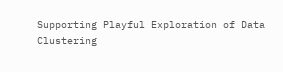Supporting Playful Exploration of Data Clustering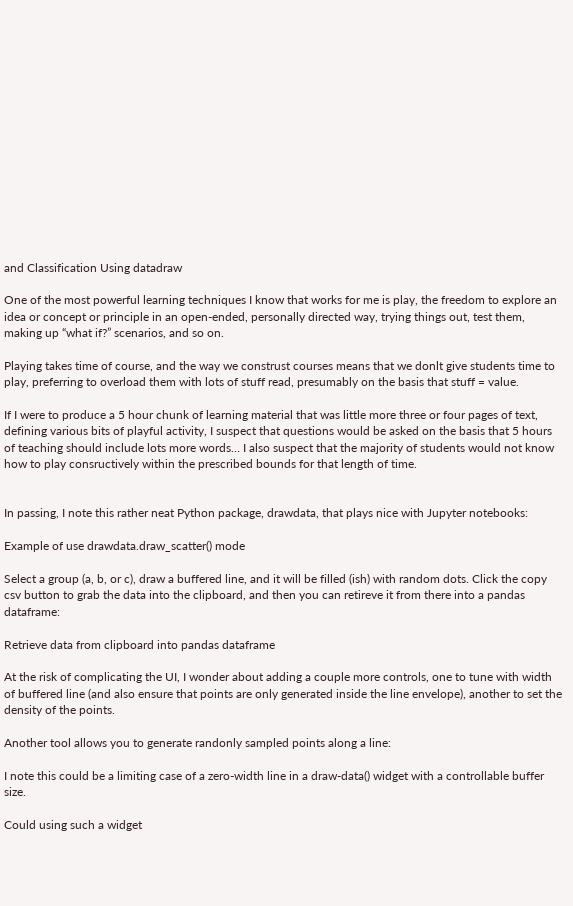and Classification Using datadraw

One of the most powerful learning techniques I know that works for me is play, the freedom to explore an idea or concept or principle in an open-ended, personally directed way, trying things out, test them, making up “what if?” scenarios, and so on.

Playing takes time of course, and the way we construst courses means that we donlt give students time to play, preferring to overload them with lots of stuff read, presumably on the basis that stuff = value.

If I were to produce a 5 hour chunk of learning material that was little more three or four pages of text, defining various bits of playful activity, I suspect that questions would be asked on the basis that 5 hours of teaching should include lots more words… I also suspect that the majority of students would not know how to play consructively within the prescribed bounds for that length of time.


In passing, I note this rather neat Python package, drawdata, that plays nice with Jupyter notebooks:

Example of use drawdata.draw_scatter() mode

Select a group (a, b, or c), draw a buffered line, and it will be filled (ish) with random dots. Click the copy csv button to grab the data into the clipboard, and then you can retireve it from there into a pandas dataframe:

Retrieve data from clipboard into pandas dataframe

At the risk of complicating the UI, I wonder about adding a couple more controls, one to tune with width of buffered line (and also ensure that points are only generated inside the line envelope), another to set the density of the points.

Another tool allows you to generate randonly sampled points along a line:

I note this could be a limiting case of a zero-width line in a draw-data() widget with a controllable buffer size.

Could using such a widget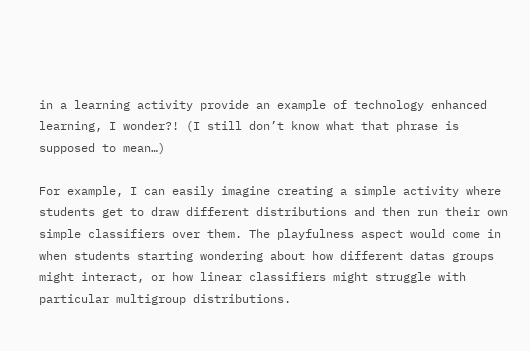in a learning activity provide an example of technology enhanced learning, I wonder?! (I still don’t know what that phrase is supposed to mean…)

For example, I can easily imagine creating a simple activity where students get to draw different distributions and then run their own simple classifiers over them. The playfulness aspect would come in when students starting wondering about how different datas groups might interact, or how linear classifiers might struggle with particular multigroup distributions.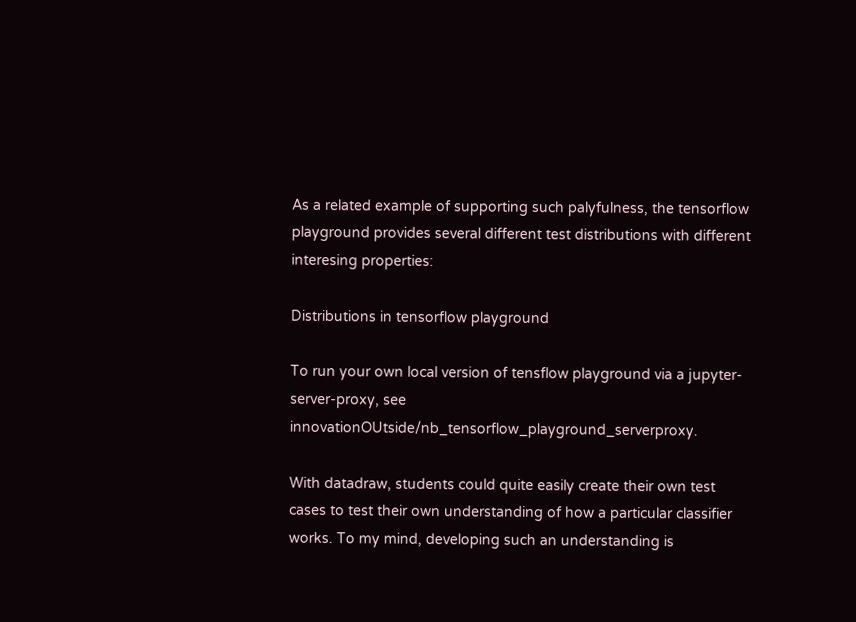As a related example of supporting such palyfulness, the tensorflow playground provides several different test distributions with different interesing properties:

Distributions in tensorflow playground

To run your own local version of tensflow playground via a jupyter-server-proxy, see innovationOUtside/nb_tensorflow_playground_serverproxy.

With datadraw, students could quite easily create their own test cases to test their own understanding of how a particular classifier works. To my mind, developing such an understanding is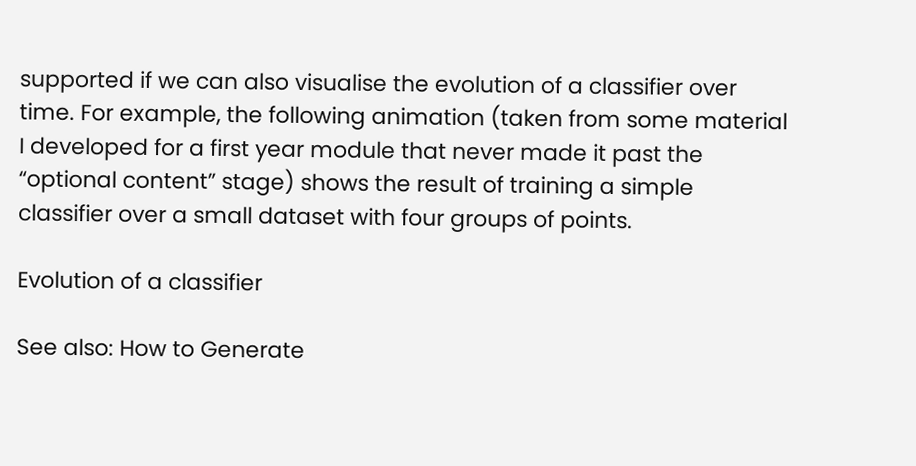supported if we can also visualise the evolution of a classifier over time. For example, the following animation (taken from some material I developed for a first year module that never made it past the “optional content” stage) shows the result of training a simple classifier over a small dataset with four groups of points.

Evolution of a classifier

See also: How to Generate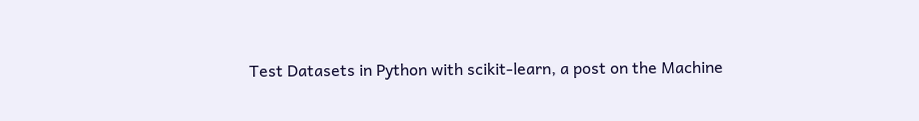Test Datasets in Python with scikit-learn, a post on the Machine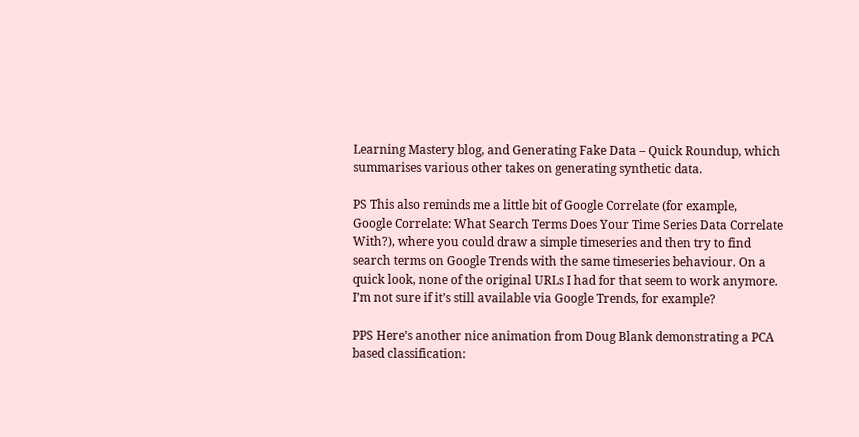Learning Mastery blog, and Generating Fake Data – Quick Roundup, which summarises various other takes on generating synthetic data.

PS This also reminds me a little bit of Google Correlate (for example,
Google Correlate: What Search Terms Does Your Time Series Data Correlate With?), where you could draw a simple timeseries and then try to find search terms on Google Trends with the same timeseries behaviour. On a quick look, none of the original URLs I had for that seem to work anymore. I’m not sure if it’s still available via Google Trends, for example?

PPS Here’s another nice animation from Doug Blank demonstrating a PCA based classification: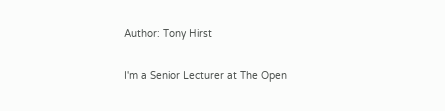Author: Tony Hirst

I'm a Senior Lecturer at The Open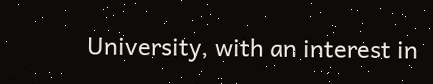University, with an interest in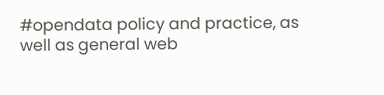#opendata policy and practice, as well as general web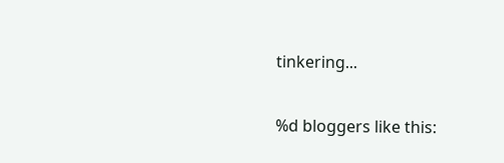tinkering...

%d bloggers like this: